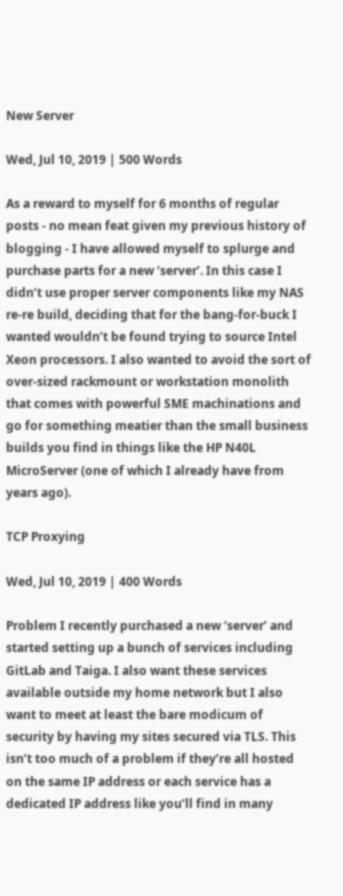New Server

Wed, Jul 10, 2019 | 500 Words

As a reward to myself for 6 months of regular posts - no mean feat given my previous history of blogging - I have allowed myself to splurge and purchase parts for a new ‘server’. In this case I didn’t use proper server components like my NAS re-re build, deciding that for the bang-for-buck I wanted wouldn’t be found trying to source Intel Xeon processors. I also wanted to avoid the sort of over-sized rackmount or workstation monolith that comes with powerful SME machinations and go for something meatier than the small business builds you find in things like the HP N40L MicroServer (one of which I already have from years ago).

TCP Proxying

Wed, Jul 10, 2019 | 400 Words

Problem I recently purchased a new ‘server’ and started setting up a bunch of services including GitLab and Taiga. I also want these services available outside my home network but I also want to meet at least the bare modicum of security by having my sites secured via TLS. This isn’t too much of a problem if they’re all hosted on the same IP address or each service has a dedicated IP address like you’ll find in many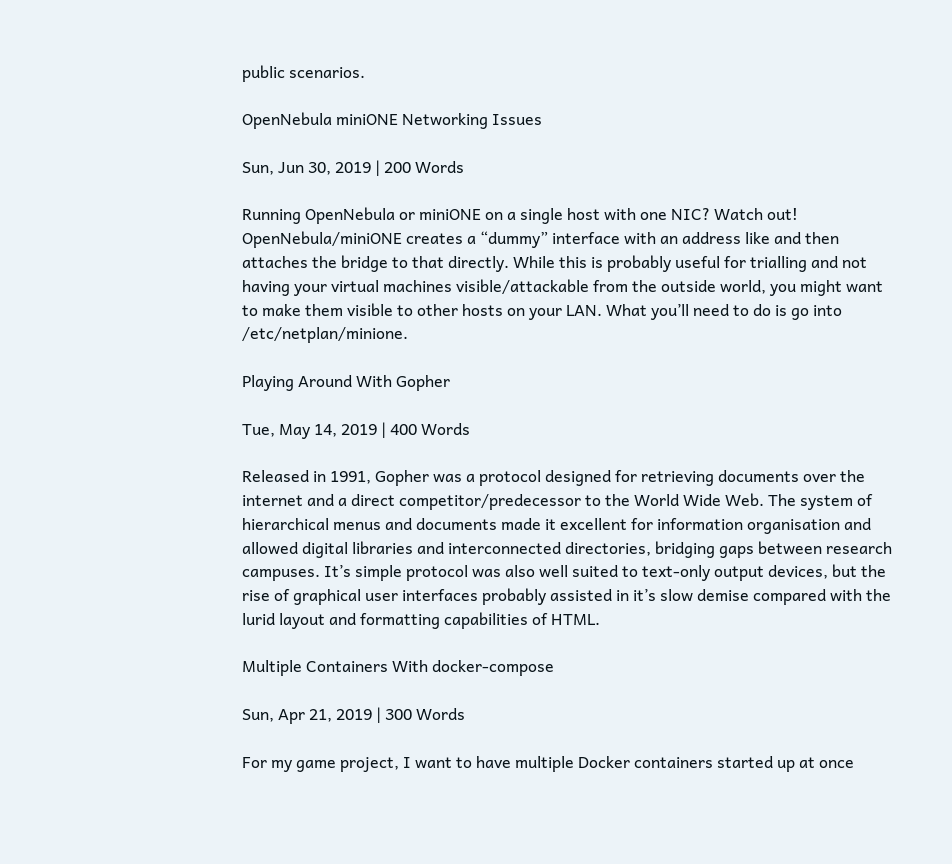public scenarios.

OpenNebula miniONE Networking Issues

Sun, Jun 30, 2019 | 200 Words

Running OpenNebula or miniONE on a single host with one NIC? Watch out! OpenNebula/miniONE creates a “dummy” interface with an address like and then attaches the bridge to that directly. While this is probably useful for trialling and not having your virtual machines visible/attackable from the outside world, you might want to make them visible to other hosts on your LAN. What you’ll need to do is go into /etc/netplan/minione.

Playing Around With Gopher

Tue, May 14, 2019 | 400 Words

Released in 1991, Gopher was a protocol designed for retrieving documents over the internet and a direct competitor/predecessor to the World Wide Web. The system of hierarchical menus and documents made it excellent for information organisation and allowed digital libraries and interconnected directories, bridging gaps between research campuses. It’s simple protocol was also well suited to text-only output devices, but the rise of graphical user interfaces probably assisted in it’s slow demise compared with the lurid layout and formatting capabilities of HTML.

Multiple Containers With docker-compose

Sun, Apr 21, 2019 | 300 Words

For my game project, I want to have multiple Docker containers started up at once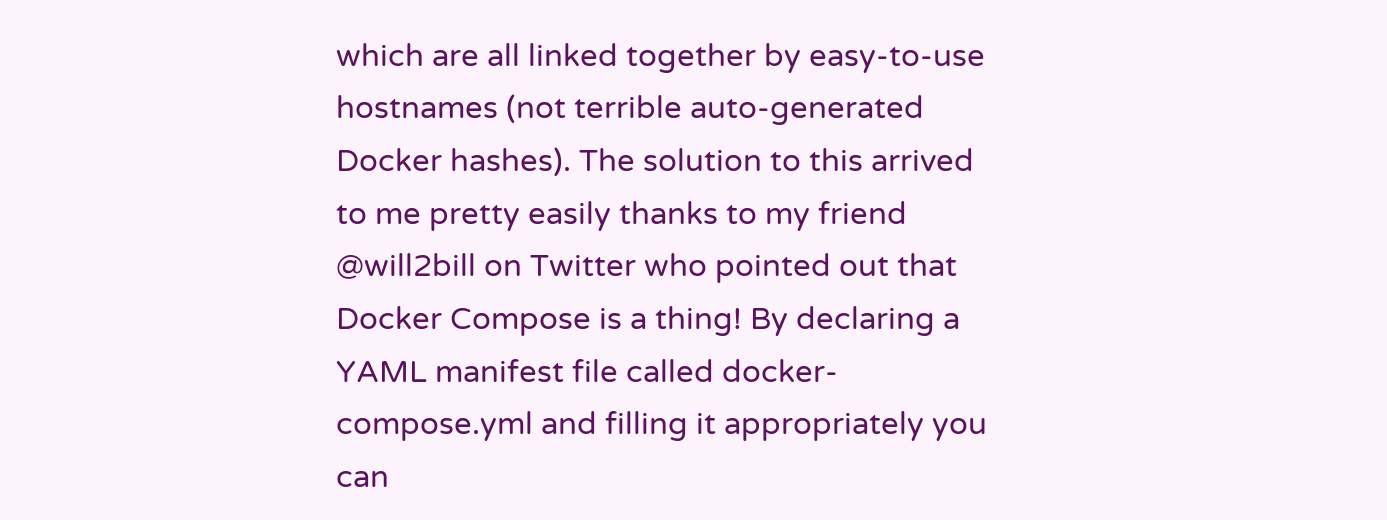which are all linked together by easy-to-use hostnames (not terrible auto-generated Docker hashes). The solution to this arrived to me pretty easily thanks to my friend @will2bill on Twitter who pointed out that Docker Compose is a thing! By declaring a YAML manifest file called docker-compose.yml and filling it appropriately you can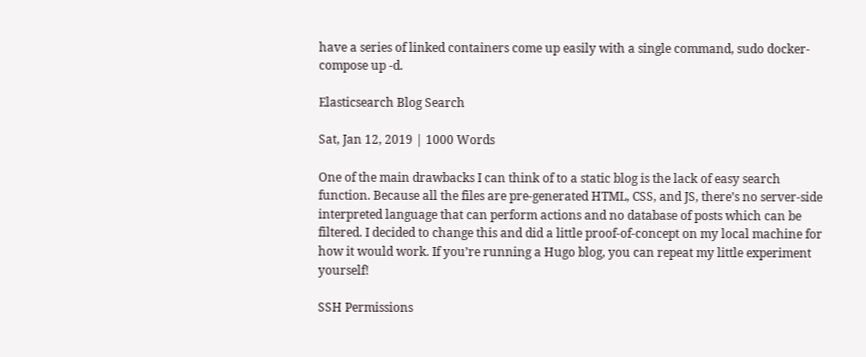have a series of linked containers come up easily with a single command, sudo docker-compose up -d.

Elasticsearch Blog Search

Sat, Jan 12, 2019 | 1000 Words

One of the main drawbacks I can think of to a static blog is the lack of easy search function. Because all the files are pre-generated HTML, CSS, and JS, there’s no server-side interpreted language that can perform actions and no database of posts which can be filtered. I decided to change this and did a little proof-of-concept on my local machine for how it would work. If you’re running a Hugo blog, you can repeat my little experiment yourself!

SSH Permissions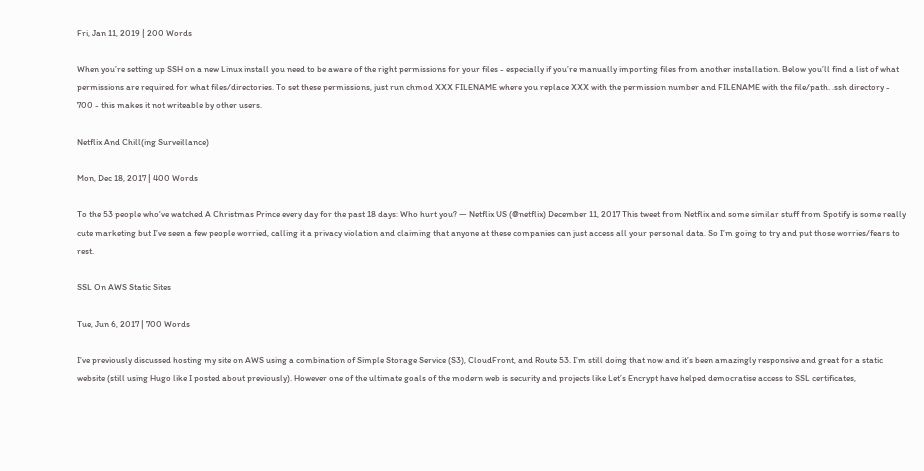Fri, Jan 11, 2019 | 200 Words

When you’re setting up SSH on a new Linux install you need to be aware of the right permissions for your files - especially if you’re manually importing files from another installation. Below you’ll find a list of what permissions are required for what files/directories. To set these permissions, just run chmod XXX FILENAME where you replace XXX with the permission number and FILENAME with the file/path. .ssh directory - 700 - this makes it not writeable by other users.

Netflix And Chill(ing Surveillance)

Mon, Dec 18, 2017 | 400 Words

To the 53 people who've watched A Christmas Prince every day for the past 18 days: Who hurt you? — Netflix US (@netflix) December 11, 2017 This tweet from Netflix and some similar stuff from Spotify is some really cute marketing but I’ve seen a few people worried, calling it a privacy violation and claiming that anyone at these companies can just access all your personal data. So I’m going to try and put those worries/fears to rest.

SSL On AWS Static Sites

Tue, Jun 6, 2017 | 700 Words

I’ve previously discussed hosting my site on AWS using a combination of Simple Storage Service (S3), CloudFront, and Route 53. I’m still doing that now and it’s been amazingly responsive and great for a static website (still using Hugo like I posted about previously). However one of the ultimate goals of the modern web is security and projects like Let’s Encrypt have helped democratise access to SSL certificates,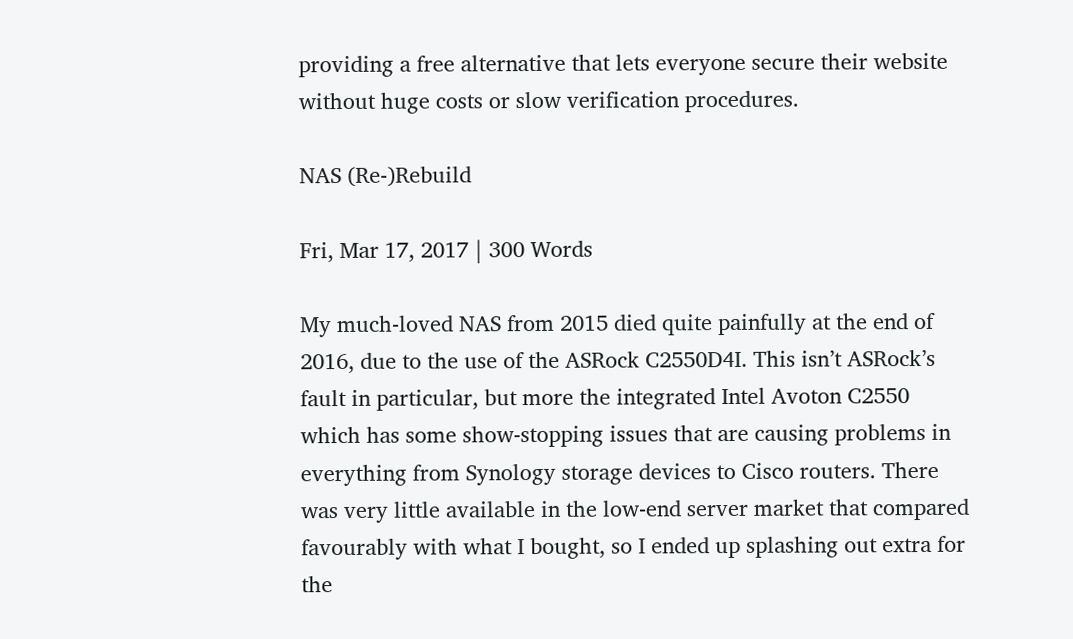providing a free alternative that lets everyone secure their website without huge costs or slow verification procedures.

NAS (Re-)Rebuild

Fri, Mar 17, 2017 | 300 Words

My much-loved NAS from 2015 died quite painfully at the end of 2016, due to the use of the ASRock C2550D4I. This isn’t ASRock’s fault in particular, but more the integrated Intel Avoton C2550 which has some show-stopping issues that are causing problems in everything from Synology storage devices to Cisco routers. There was very little available in the low-end server market that compared favourably with what I bought, so I ended up splashing out extra for the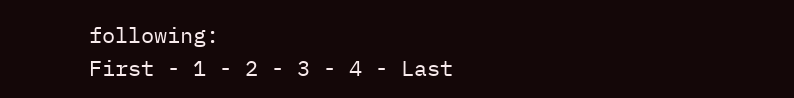following:
First - 1 - 2 - 3 - 4 - Last